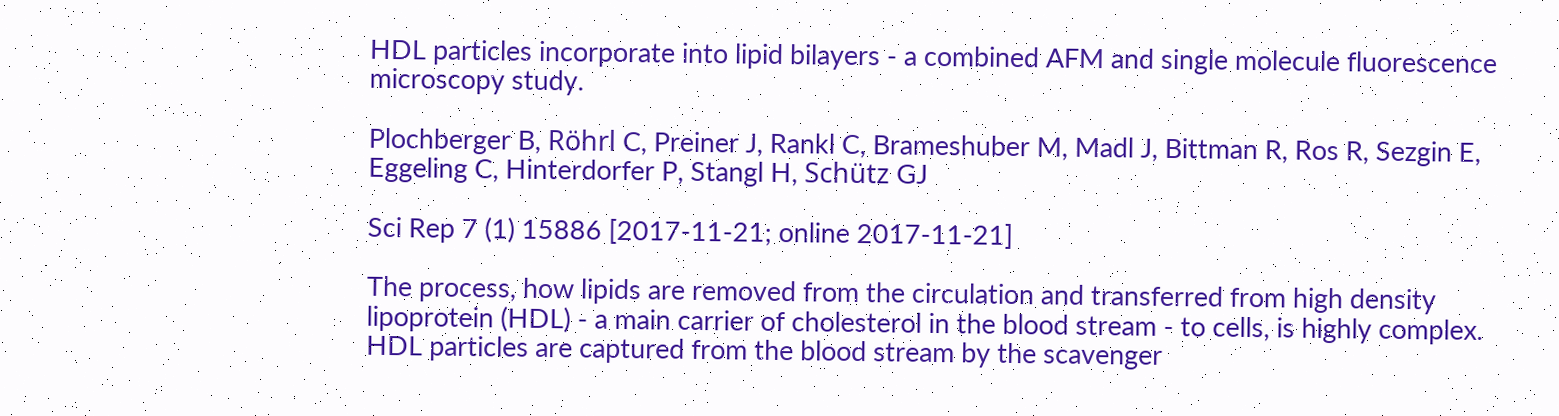HDL particles incorporate into lipid bilayers - a combined AFM and single molecule fluorescence microscopy study.

Plochberger B, Röhrl C, Preiner J, Rankl C, Brameshuber M, Madl J, Bittman R, Ros R, Sezgin E, Eggeling C, Hinterdorfer P, Stangl H, Schütz GJ

Sci Rep 7 (1) 15886 [2017-11-21; online 2017-11-21]

The process, how lipids are removed from the circulation and transferred from high density lipoprotein (HDL) - a main carrier of cholesterol in the blood stream - to cells, is highly complex. HDL particles are captured from the blood stream by the scavenger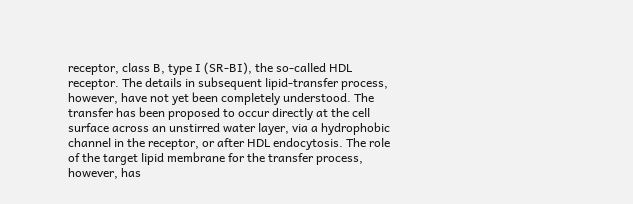receptor, class B, type I (SR-BI), the so-called HDL receptor. The details in subsequent lipid-transfer process, however, have not yet been completely understood. The transfer has been proposed to occur directly at the cell surface across an unstirred water layer, via a hydrophobic channel in the receptor, or after HDL endocytosis. The role of the target lipid membrane for the transfer process, however, has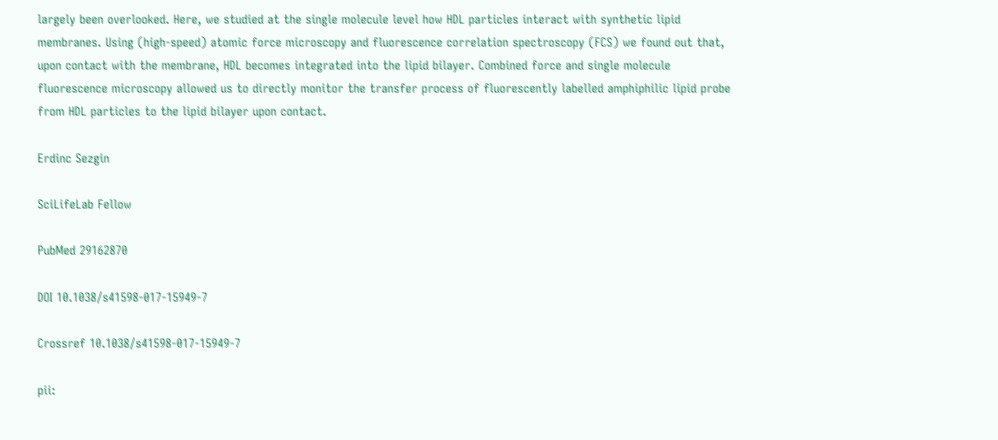largely been overlooked. Here, we studied at the single molecule level how HDL particles interact with synthetic lipid membranes. Using (high-speed) atomic force microscopy and fluorescence correlation spectroscopy (FCS) we found out that, upon contact with the membrane, HDL becomes integrated into the lipid bilayer. Combined force and single molecule fluorescence microscopy allowed us to directly monitor the transfer process of fluorescently labelled amphiphilic lipid probe from HDL particles to the lipid bilayer upon contact.

Erdinc Sezgin

SciLifeLab Fellow

PubMed 29162870

DOI 10.1038/s41598-017-15949-7

Crossref 10.1038/s41598-017-15949-7

pii: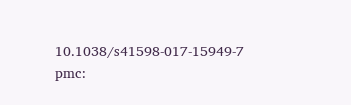10.1038/s41598-017-15949-7
pmc: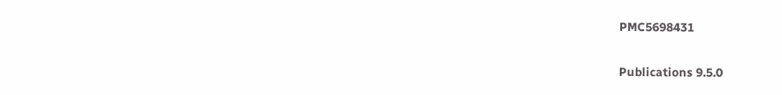PMC5698431

Publications 9.5.0